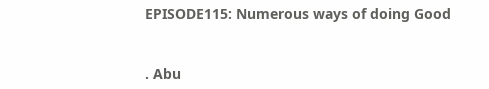EPISODE115: Numerous ways of doing Good


. Abu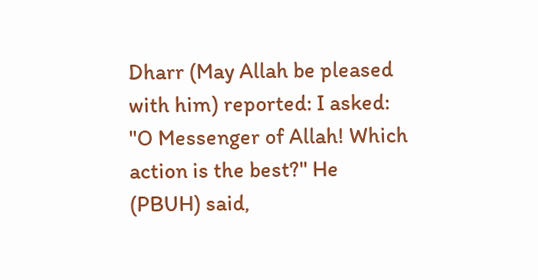Dharr (May Allah be pleased with him) reported: I asked: "O Messenger of Allah! Which action is the best?'' He (PBUH) said,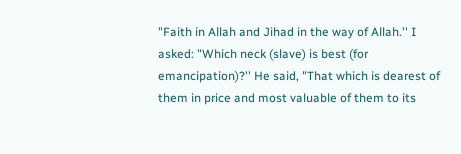"Faith in Allah and Jihad in the way of Allah.'' I asked: "Which neck (slave) is best (for emancipation)?'' He said, "That which is dearest of them in price and most valuable of them to its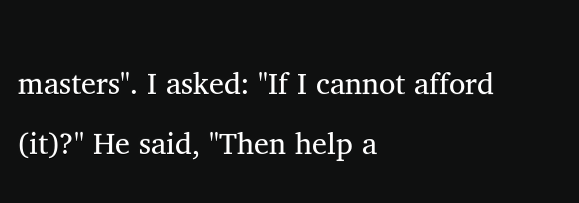masters". I asked: "If I cannot afford (it)?'' He said, "Then help a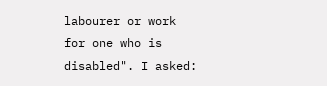labourer or work for one who is disabled". I asked: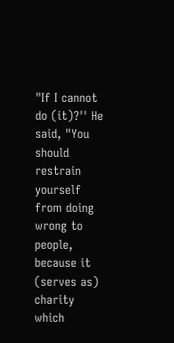"If I cannot do (it)?'' He said, "You should restrain yourself from doing wrong to people, because it (serves as) charity which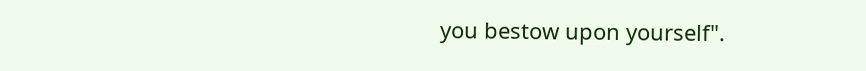you bestow upon yourself".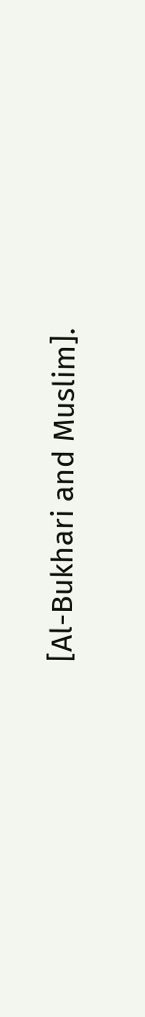[Al-Bukhari and Muslim].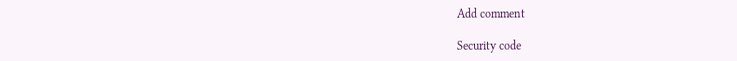Add comment

Security code